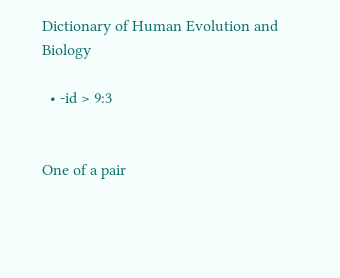Dictionary of Human Evolution and Biology

  • -id > 9:3


One of a pair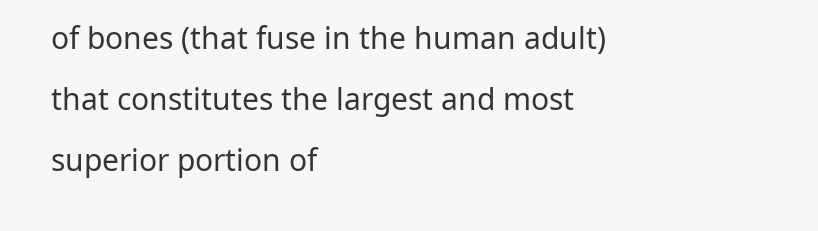of bones (that fuse in the human adult) that constitutes the largest and most superior portion of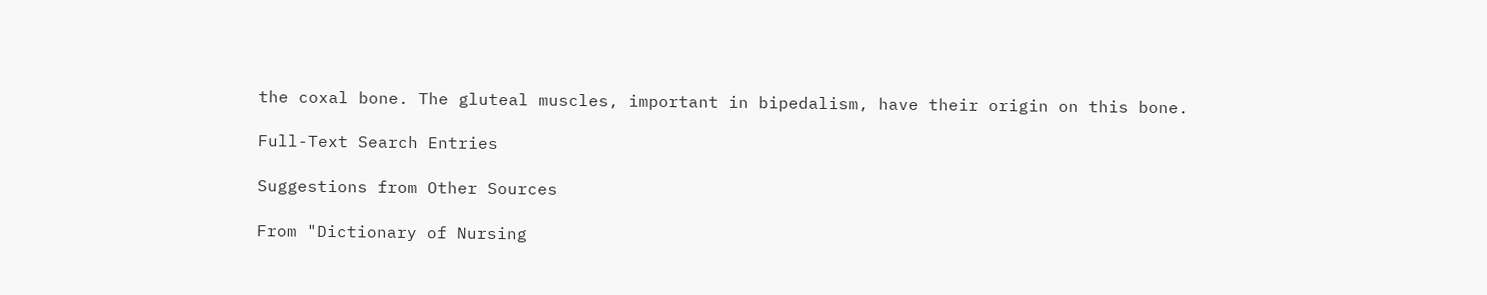the coxal bone. The gluteal muscles, important in bipedalism, have their origin on this bone.

Full-Text Search Entries

Suggestions from Other Sources

From "Dictionary of Nursing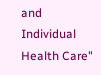and Individual Health Care"